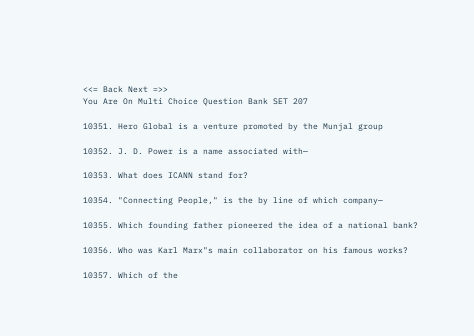<<= Back Next =>>
You Are On Multi Choice Question Bank SET 207

10351. Hero Global is a venture promoted by the Munjal group

10352. J. D. Power is a name associated with—

10353. What does ICANN stand for?

10354. "Connecting People," is the by line of which company—

10355. Which founding father pioneered the idea of a national bank?

10356. Who was Karl Marx"s main collaborator on his famous works?

10357. Which of the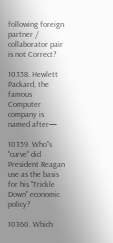following foreign partner / collaborator pair is not Correct?

10358. Hewlett Packard, the famous Computer company is named after—

10359. Who"s "curve" did President Reagan use as the basis for his "Trickle Down" economic policy?

10360. Which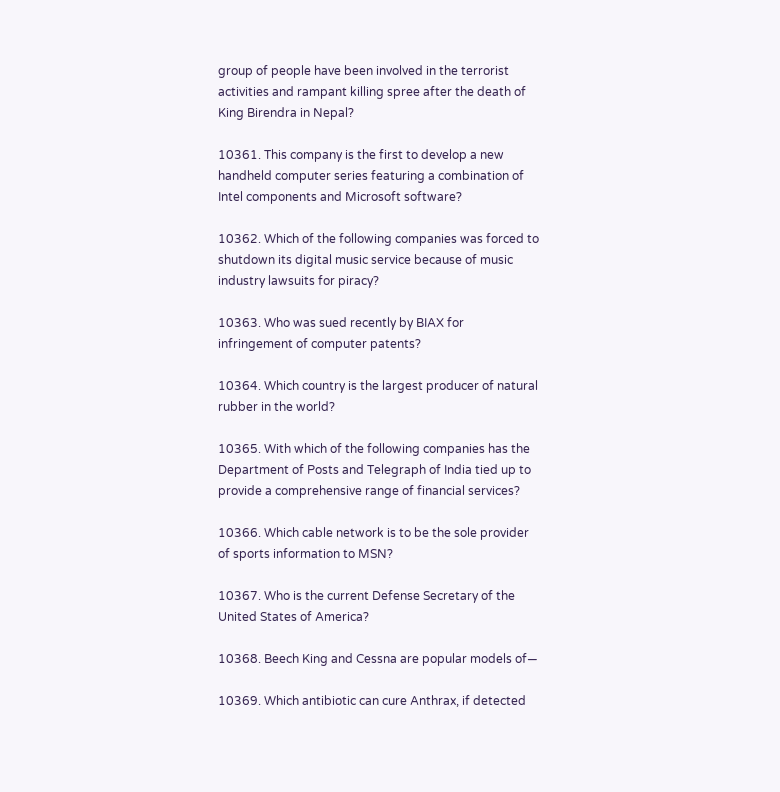group of people have been involved in the terrorist activities and rampant killing spree after the death of King Birendra in Nepal?

10361. This company is the first to develop a new handheld computer series featuring a combination of Intel components and Microsoft software?

10362. Which of the following companies was forced to shutdown its digital music service because of music industry lawsuits for piracy?

10363. Who was sued recently by BIAX for infringement of computer patents?

10364. Which country is the largest producer of natural rubber in the world?

10365. With which of the following companies has the Department of Posts and Telegraph of India tied up to provide a comprehensive range of financial services?

10366. Which cable network is to be the sole provider of sports information to MSN?

10367. Who is the current Defense Secretary of the United States of America?

10368. Beech King and Cessna are popular models of—

10369. Which antibiotic can cure Anthrax, if detected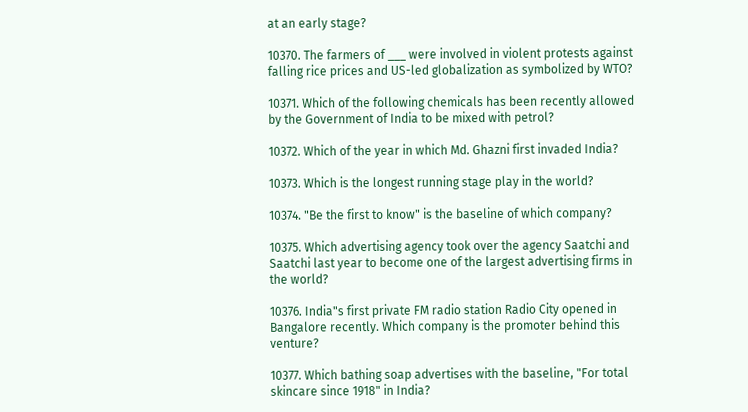at an early stage?

10370. The farmers of ___ were involved in violent protests against falling rice prices and US-led globalization as symbolized by WTO?

10371. Which of the following chemicals has been recently allowed by the Government of India to be mixed with petrol?

10372. Which of the year in which Md. Ghazni first invaded India?

10373. Which is the longest running stage play in the world?

10374. "Be the first to know" is the baseline of which company?

10375. Which advertising agency took over the agency Saatchi and Saatchi last year to become one of the largest advertising firms in the world?

10376. India"s first private FM radio station Radio City opened in Bangalore recently. Which company is the promoter behind this venture?

10377. Which bathing soap advertises with the baseline, "For total skincare since 1918" in India?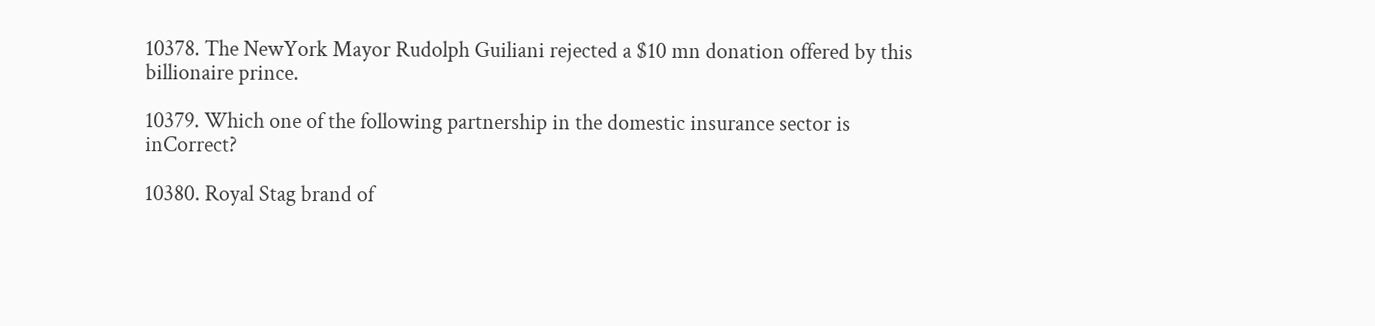10378. The NewYork Mayor Rudolph Guiliani rejected a $10 mn donation offered by this billionaire prince.

10379. Which one of the following partnership in the domestic insurance sector is inCorrect?

10380. Royal Stag brand of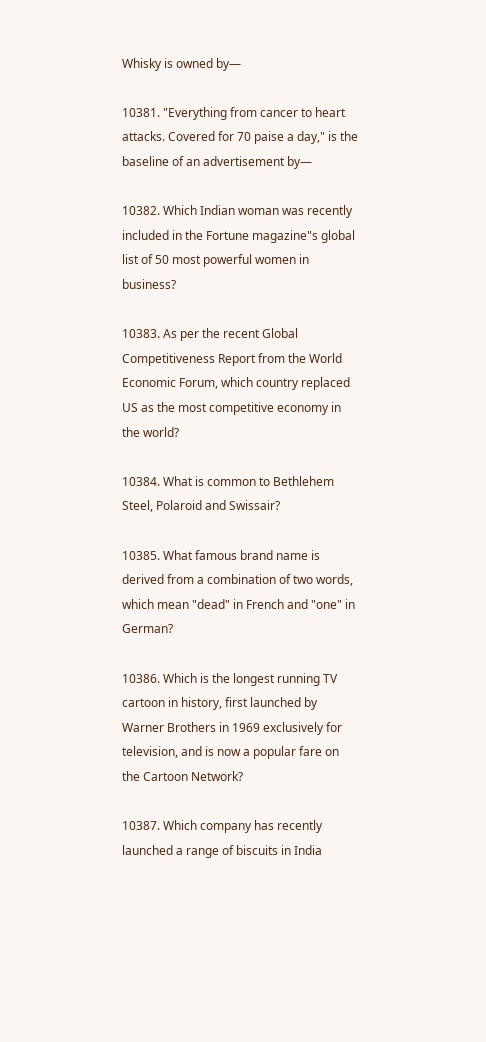Whisky is owned by—

10381. "Everything from cancer to heart attacks. Covered for 70 paise a day," is the baseline of an advertisement by—

10382. Which Indian woman was recently included in the Fortune magazine"s global list of 50 most powerful women in business?

10383. As per the recent Global Competitiveness Report from the World Economic Forum, which country replaced US as the most competitive economy in the world?

10384. What is common to Bethlehem Steel, Polaroid and Swissair?

10385. What famous brand name is derived from a combination of two words, which mean "dead" in French and "one" in German?

10386. Which is the longest running TV cartoon in history, first launched by Warner Brothers in 1969 exclusively for television, and is now a popular fare on the Cartoon Network?

10387. Which company has recently launched a range of biscuits in India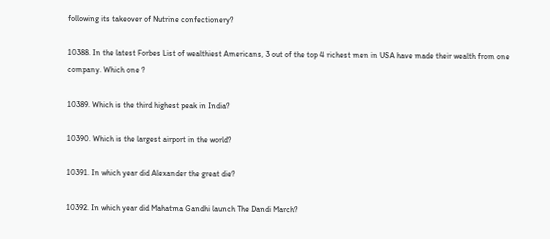following its takeover of Nutrine confectionery?

10388. In the latest Forbes List of wealthiest Americans, 3 out of the top 4 richest men in USA have made their wealth from one company. Which one ?

10389. Which is the third highest peak in India?

10390. Which is the largest airport in the world?

10391. In which year did Alexander the great die?

10392. In which year did Mahatma Gandhi launch The Dandi March?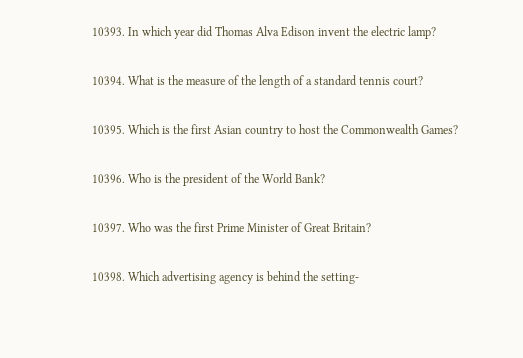10393. In which year did Thomas Alva Edison invent the electric lamp?

10394. What is the measure of the length of a standard tennis court?

10395. Which is the first Asian country to host the Commonwealth Games?

10396. Who is the president of the World Bank?

10397. Who was the first Prime Minister of Great Britain?

10398. Which advertising agency is behind the setting-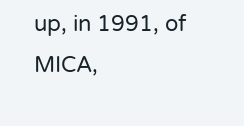up, in 1991, of MICA,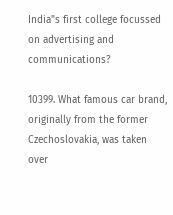India"s first college focussed on advertising and communications?

10399. What famous car brand, originally from the former Czechoslovakia, was taken over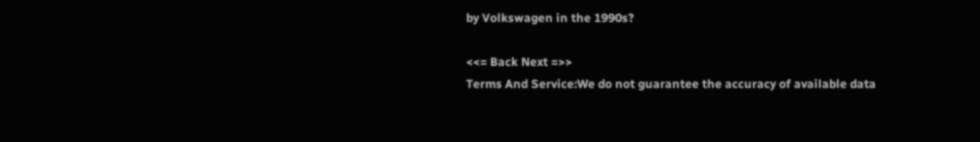by Volkswagen in the 1990s?

<<= Back Next =>>
Terms And Service:We do not guarantee the accuracy of available data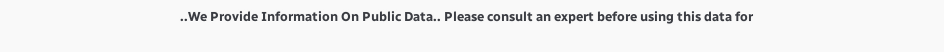..We Provide Information On Public Data.. Please consult an expert before using this data for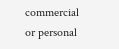commercial or personal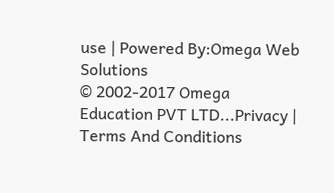use | Powered By:Omega Web Solutions
© 2002-2017 Omega Education PVT LTD...Privacy | Terms And Conditions